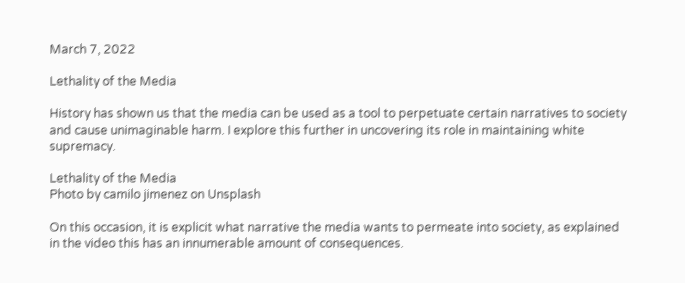March 7, 2022

Lethality of the Media

History has shown us that the media can be used as a tool to perpetuate certain narratives to society and cause unimaginable harm. I explore this further in uncovering its role in maintaining white supremacy.

Lethality of the Media
Photo by camilo jimenez on Unsplash

On this occasion, it is explicit what narrative the media wants to permeate into society, as explained in the video this has an innumerable amount of consequences.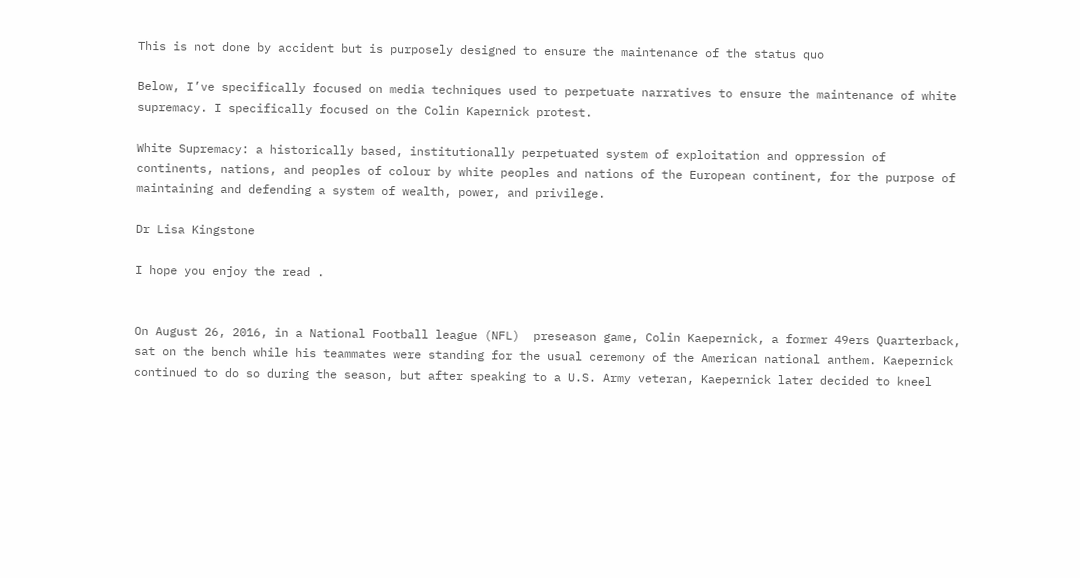This is not done by accident but is purposely designed to ensure the maintenance of the status quo

Below, I’ve specifically focused on media techniques used to perpetuate narratives to ensure the maintenance of white supremacy. I specifically focused on the Colin Kapernick protest.

White Supremacy: a historically based, institutionally perpetuated system of exploitation and oppression of continents, nations, and peoples of colour by white peoples and nations of the European continent, for the purpose of maintaining and defending a system of wealth, power, and privilege.

Dr Lisa Kingstone

I hope you enjoy the read .


On August 26, 2016, in a National Football league (NFL)  preseason game, Colin Kaepernick, a former 49ers Quarterback, sat on the bench while his teammates were standing for the usual ceremony of the American national anthem. Kaepernick continued to do so during the season, but after speaking to a U.S. Army veteran, Kaepernick later decided to kneel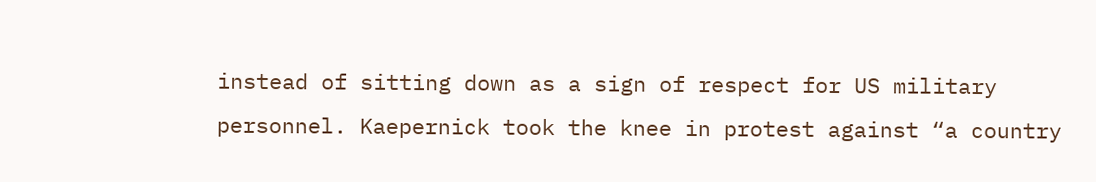instead of sitting down as a sign of respect for US military personnel. Kaepernick took the knee in protest against “a country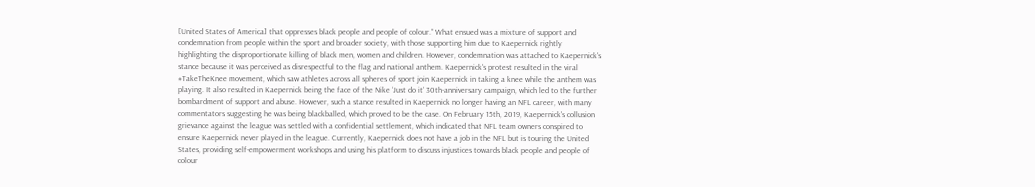[United States of America] that oppresses black people and people of colour.” What ensued was a mixture of support and condemnation from people within the sport and broader society, with those supporting him due to Kaepernick rightly highlighting the disproportionate killing of black men, women and children. However, condemnation was attached to Kaepernick's stance because it was perceived as disrespectful to the flag and national anthem. Kaepernick's protest resulted in the viral #TakeTheKnee movement, which saw athletes across all spheres of sport join Kaepernick in taking a knee while the anthem was playing. It also resulted in Kaepernick being the face of the Nike ‘Just do it’ 30th-anniversary campaign, which led to the further bombardment of support and abuse. However, such a stance resulted in Kaepernick no longer having an NFL career, with many commentators suggesting he was being blackballed, which proved to be the case. On February 15th, 2019, Kaepernick's collusion grievance against the league was settled with a confidential settlement, which indicated that NFL team owners conspired to ensure Kaepernick never played in the league. Currently, Kaepernick does not have a job in the NFL but is touring the United States, providing self-empowerment workshops and using his platform to discuss injustices towards black people and people of colour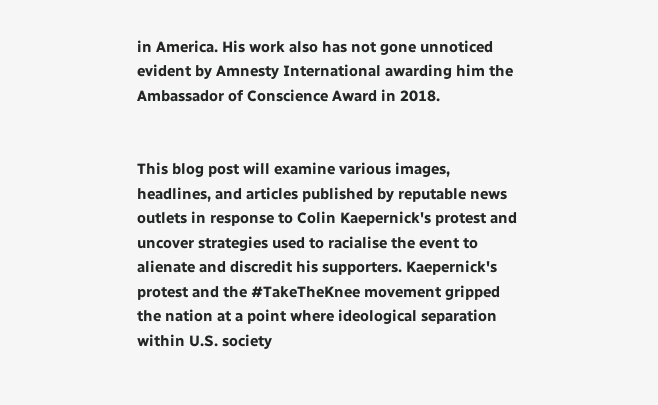in America. His work also has not gone unnoticed evident by Amnesty International awarding him the Ambassador of Conscience Award in 2018.


This blog post will examine various images, headlines, and articles published by reputable news outlets in response to Colin Kaepernick's protest and uncover strategies used to racialise the event to alienate and discredit his supporters. Kaepernick's protest and the #TakeTheKnee movement gripped the nation at a point where ideological separation within U.S. society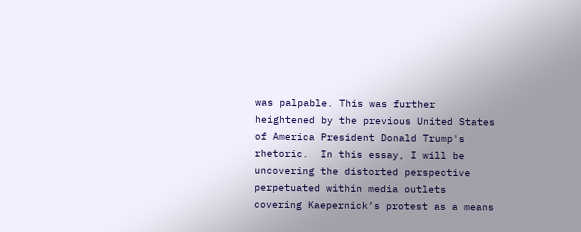was palpable. This was further heightened by the previous United States of America President Donald Trump's rhetoric.  In this essay, I will be uncovering the distorted perspective perpetuated within media outlets covering Kaepernick’s protest as a means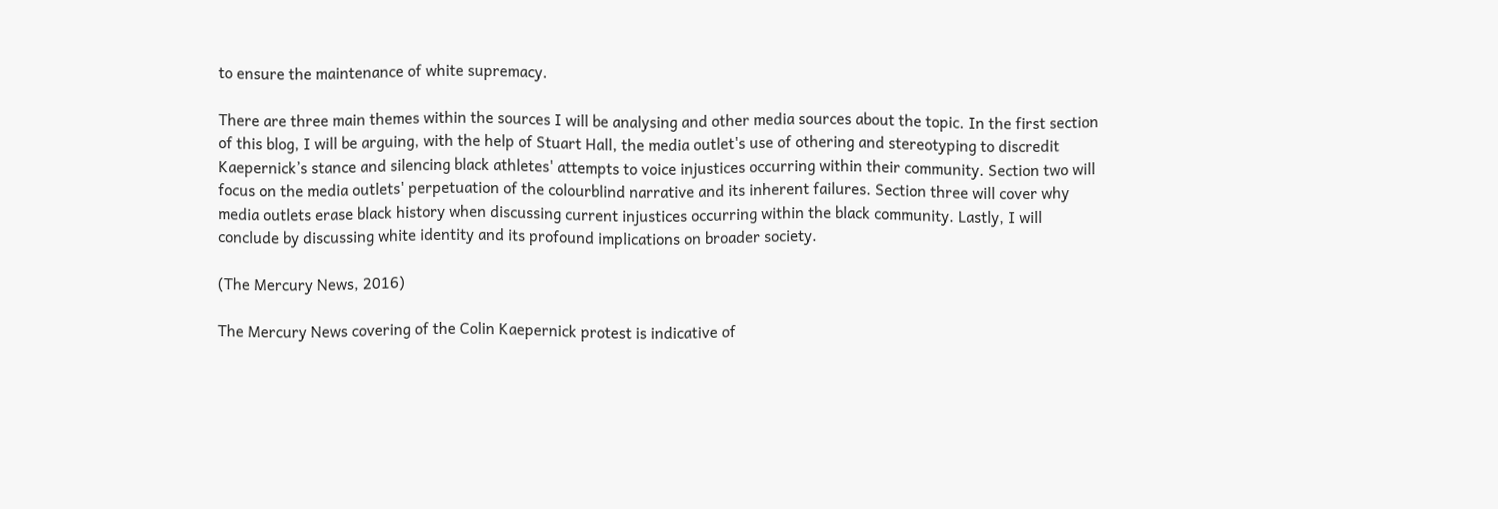to ensure the maintenance of white supremacy.

There are three main themes within the sources I will be analysing and other media sources about the topic. In the first section of this blog, I will be arguing, with the help of Stuart Hall, the media outlet's use of othering and stereotyping to discredit Kaepernick’s stance and silencing black athletes' attempts to voice injustices occurring within their community. Section two will focus on the media outlets' perpetuation of the colourblind narrative and its inherent failures. Section three will cover why media outlets erase black history when discussing current injustices occurring within the black community. Lastly, I will conclude by discussing white identity and its profound implications on broader society.

(The Mercury News, 2016)

The Mercury News covering of the Colin Kaepernick protest is indicative of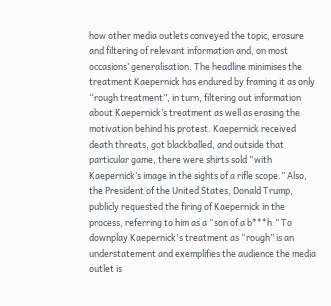how other media outlets conveyed the topic, erasure and filtering of relevant information and, on most occasions’ generalisation. The headline minimises the treatment Kaepernick has endured by framing it as only “rough treatment”, in turn, filtering out information about Kaepernick’s treatment as well as erasing the motivation behind his protest. Kaepernick received death threats, got blackballed, and outside that particular game, there were shirts sold “with Kaepernick’s image in the sights of a rifle scope.” Also, the President of the United States, Donald Trump, publicly requested the firing of Kaepernick in the process, referring to him as a “son of a b***h.” To downplay Kaepernick's treatment as “rough” is an understatement and exemplifies the audience the media outlet is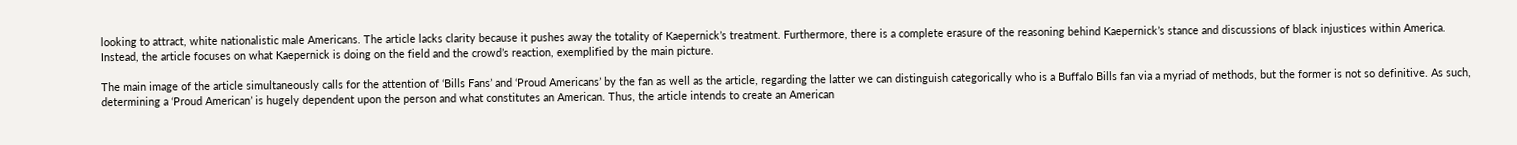looking to attract, white nationalistic male Americans. The article lacks clarity because it pushes away the totality of Kaepernick’s treatment. Furthermore, there is a complete erasure of the reasoning behind Kaepernick’s stance and discussions of black injustices within America. Instead, the article focuses on what Kaepernick is doing on the field and the crowd’s reaction, exemplified by the main picture.

The main image of the article simultaneously calls for the attention of ‘Bills Fans’ and ‘Proud Americans’ by the fan as well as the article, regarding the latter we can distinguish categorically who is a Buffalo Bills fan via a myriad of methods, but the former is not so definitive. As such, determining a ‘Proud American’ is hugely dependent upon the person and what constitutes an American. Thus, the article intends to create an American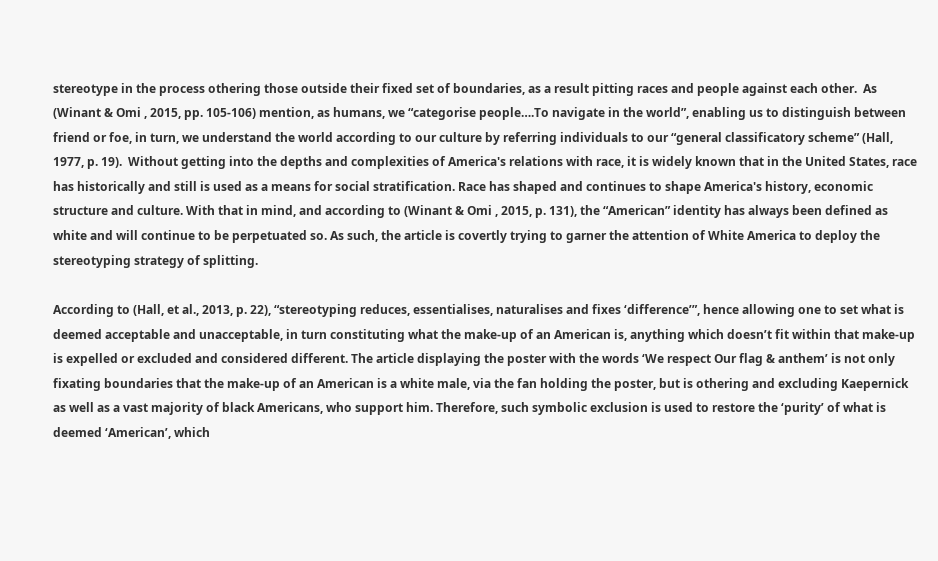stereotype in the process othering those outside their fixed set of boundaries, as a result pitting races and people against each other.  As (Winant & Omi , 2015, pp. 105-106) mention, as humans, we “categorise people….To navigate in the world”, enabling us to distinguish between friend or foe, in turn, we understand the world according to our culture by referring individuals to our “general classificatory scheme” (Hall, 1977, p. 19).  Without getting into the depths and complexities of America's relations with race, it is widely known that in the United States, race has historically and still is used as a means for social stratification. Race has shaped and continues to shape America's history, economic structure and culture. With that in mind, and according to (Winant & Omi , 2015, p. 131), the “American” identity has always been defined as white and will continue to be perpetuated so. As such, the article is covertly trying to garner the attention of White America to deploy the stereotyping strategy of splitting.

According to (Hall, et al., 2013, p. 22), “stereotyping reduces, essentialises, naturalises and fixes ‘difference’”, hence allowing one to set what is deemed acceptable and unacceptable, in turn constituting what the make-up of an American is, anything which doesn’t fit within that make-up is expelled or excluded and considered different. The article displaying the poster with the words ‘We respect Our flag & anthem’ is not only fixating boundaries that the make-up of an American is a white male, via the fan holding the poster, but is othering and excluding Kaepernick as well as a vast majority of black Americans, who support him. Therefore, such symbolic exclusion is used to restore the ‘purity’ of what is deemed ‘American’, which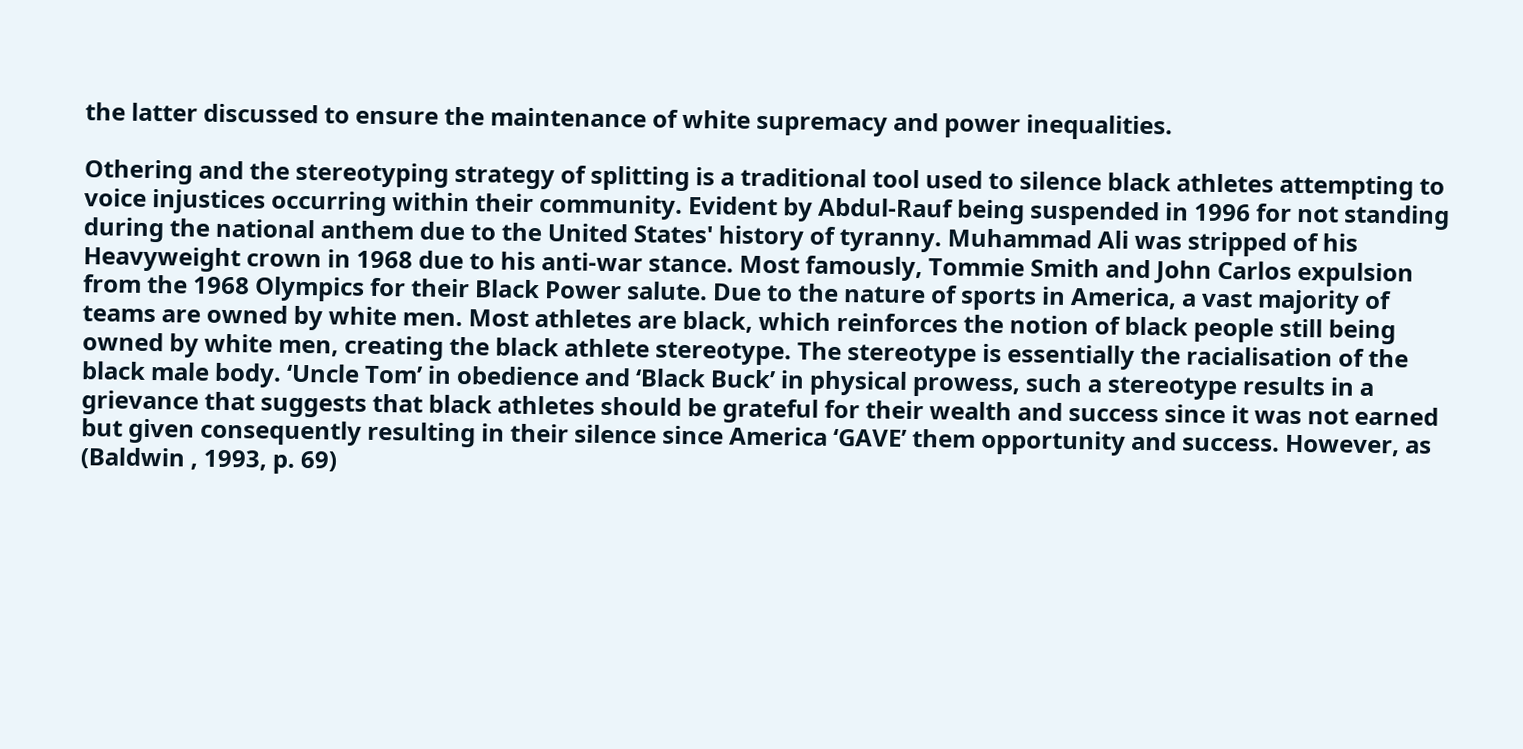the latter discussed to ensure the maintenance of white supremacy and power inequalities.

Othering and the stereotyping strategy of splitting is a traditional tool used to silence black athletes attempting to voice injustices occurring within their community. Evident by Abdul-Rauf being suspended in 1996 for not standing during the national anthem due to the United States' history of tyranny. Muhammad Ali was stripped of his Heavyweight crown in 1968 due to his anti-war stance. Most famously, Tommie Smith and John Carlos expulsion from the 1968 Olympics for their Black Power salute. Due to the nature of sports in America, a vast majority of teams are owned by white men. Most athletes are black, which reinforces the notion of black people still being owned by white men, creating the black athlete stereotype. The stereotype is essentially the racialisation of the black male body. ‘Uncle Tom’ in obedience and ‘Black Buck’ in physical prowess, such a stereotype results in a grievance that suggests that black athletes should be grateful for their wealth and success since it was not earned but given consequently resulting in their silence since America ‘GAVE’ them opportunity and success. However, as (Baldwin , 1993, p. 69)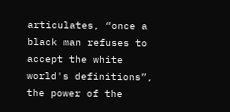articulates, “once a black man refuses to accept the white world's definitions”, the power of the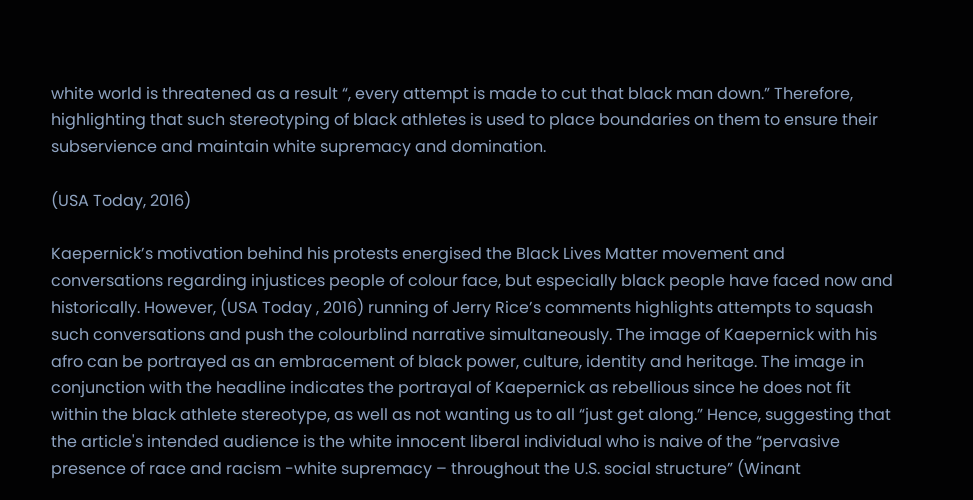white world is threatened as a result “, every attempt is made to cut that black man down.” Therefore, highlighting that such stereotyping of black athletes is used to place boundaries on them to ensure their subservience and maintain white supremacy and domination.

(USA Today, 2016)

Kaepernick’s motivation behind his protests energised the Black Lives Matter movement and conversations regarding injustices people of colour face, but especially black people have faced now and historically. However, (USA Today , 2016) running of Jerry Rice’s comments highlights attempts to squash such conversations and push the colourblind narrative simultaneously. The image of Kaepernick with his afro can be portrayed as an embracement of black power, culture, identity and heritage. The image in conjunction with the headline indicates the portrayal of Kaepernick as rebellious since he does not fit within the black athlete stereotype, as well as not wanting us to all “just get along.” Hence, suggesting that the article's intended audience is the white innocent liberal individual who is naive of the “pervasive presence of race and racism -white supremacy – throughout the U.S. social structure” (Winant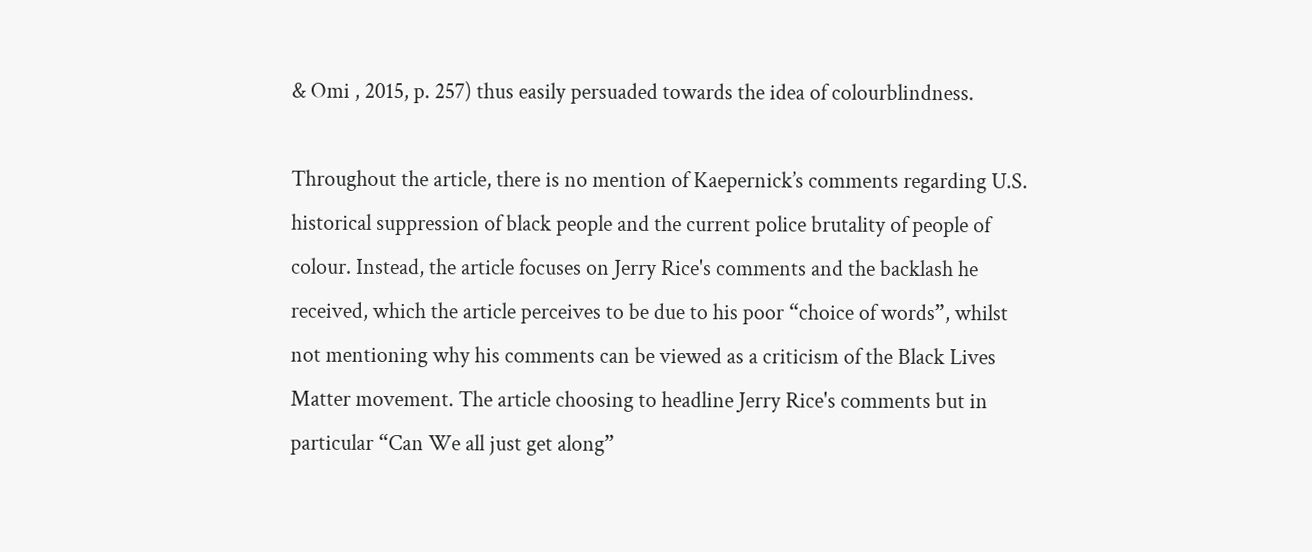& Omi , 2015, p. 257) thus easily persuaded towards the idea of colourblindness.

Throughout the article, there is no mention of Kaepernick’s comments regarding U.S. historical suppression of black people and the current police brutality of people of colour. Instead, the article focuses on Jerry Rice's comments and the backlash he received, which the article perceives to be due to his poor “choice of words”, whilst not mentioning why his comments can be viewed as a criticism of the Black Lives Matter movement. The article choosing to headline Jerry Rice's comments but in particular “Can We all just get along”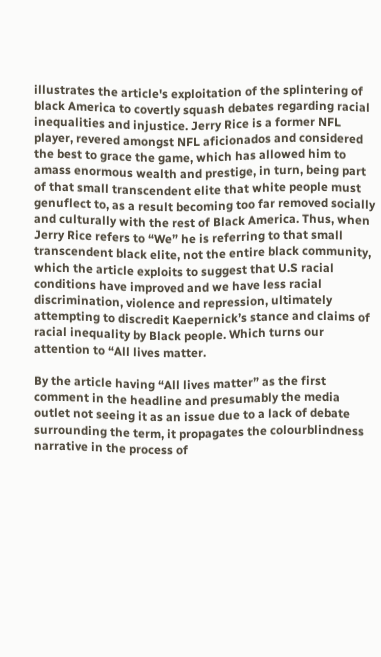illustrates the article's exploitation of the splintering of black America to covertly squash debates regarding racial inequalities and injustice. Jerry Rice is a former NFL player, revered amongst NFL aficionados and considered the best to grace the game, which has allowed him to amass enormous wealth and prestige, in turn, being part of that small transcendent elite that white people must genuflect to, as a result becoming too far removed socially and culturally with the rest of Black America. Thus, when Jerry Rice refers to “We” he is referring to that small transcendent black elite, not the entire black community, which the article exploits to suggest that U.S racial conditions have improved and we have less racial discrimination, violence and repression, ultimately attempting to discredit Kaepernick’s stance and claims of racial inequality by Black people. Which turns our attention to “All lives matter.

By the article having “All lives matter” as the first comment in the headline and presumably the media outlet not seeing it as an issue due to a lack of debate surrounding the term, it propagates the colourblindness narrative in the process of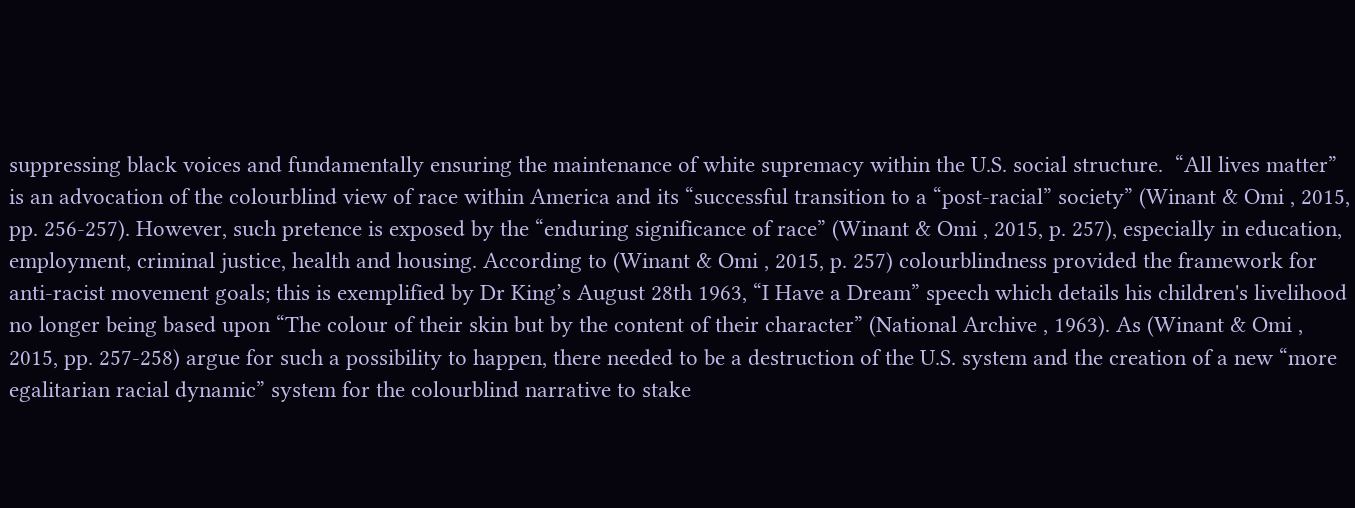suppressing black voices and fundamentally ensuring the maintenance of white supremacy within the U.S. social structure.  “All lives matter” is an advocation of the colourblind view of race within America and its “successful transition to a “post-racial” society” (Winant & Omi , 2015, pp. 256-257). However, such pretence is exposed by the “enduring significance of race” (Winant & Omi , 2015, p. 257), especially in education, employment, criminal justice, health and housing. According to (Winant & Omi , 2015, p. 257) colourblindness provided the framework for anti-racist movement goals; this is exemplified by Dr King’s August 28th 1963, “I Have a Dream” speech which details his children's livelihood no longer being based upon “The colour of their skin but by the content of their character” (National Archive , 1963). As (Winant & Omi , 2015, pp. 257-258) argue for such a possibility to happen, there needed to be a destruction of the U.S. system and the creation of a new “more egalitarian racial dynamic” system for the colourblind narrative to stake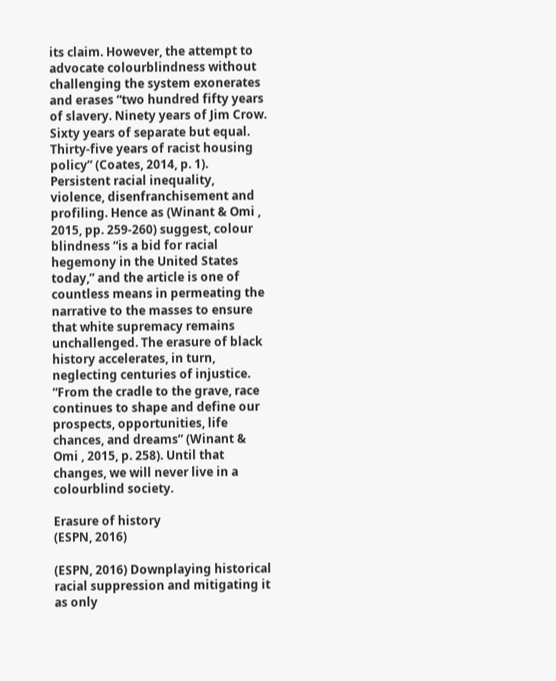its claim. However, the attempt to advocate colourblindness without challenging the system exonerates and erases “two hundred fifty years of slavery. Ninety years of Jim Crow. Sixty years of separate but equal. Thirty-five years of racist housing policy” (Coates, 2014, p. 1). Persistent racial inequality, violence, disenfranchisement and profiling. Hence as (Winant & Omi , 2015, pp. 259-260) suggest, colour blindness “is a bid for racial hegemony in the United States today,” and the article is one of countless means in permeating the narrative to the masses to ensure that white supremacy remains unchallenged. The erasure of black history accelerates, in turn, neglecting centuries of injustice. “From the cradle to the grave, race continues to shape and define our prospects, opportunities, life chances, and dreams” (Winant & Omi , 2015, p. 258). Until that changes, we will never live in a colourblind society.

Erasure of history
(ESPN, 2016)

(ESPN, 2016) Downplaying historical racial suppression and mitigating it as only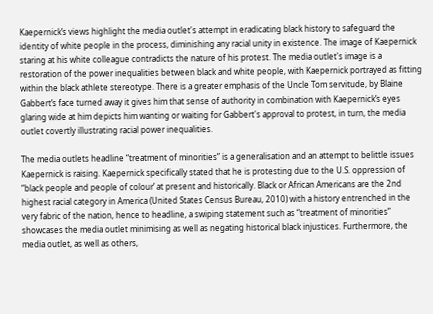Kaepernick’s views highlight the media outlet's attempt in eradicating black history to safeguard the identity of white people in the process, diminishing any racial unity in existence. The image of Kaepernick staring at his white colleague contradicts the nature of his protest. The media outlet's image is a restoration of the power inequalities between black and white people, with Kaepernick portrayed as fitting within the black athlete stereotype. There is a greater emphasis of the Uncle Tom servitude, by Blaine Gabbert’s face turned away it gives him that sense of authority in combination with Kaepernick’s eyes glaring wide at him depicts him wanting or waiting for Gabbert's approval to protest, in turn, the media outlet covertly illustrating racial power inequalities.

The media outlets headline “treatment of minorities” is a generalisation and an attempt to belittle issues Kaepernick is raising. Kaepernick specifically stated that he is protesting due to the U.S. oppression of “black people and people of colour’ at present and historically. Black or African Americans are the 2nd highest racial category in America (United States Census Bureau, 2010) with a history entrenched in the very fabric of the nation, hence to headline, a swiping statement such as “treatment of minorities” showcases the media outlet minimising as well as negating historical black injustices. Furthermore, the media outlet, as well as others,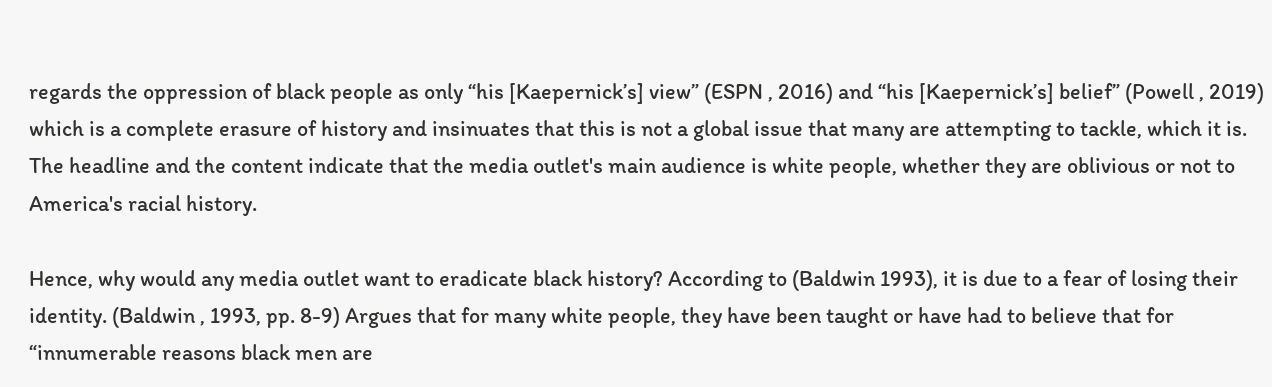regards the oppression of black people as only “his [Kaepernick’s] view” (ESPN , 2016) and “his [Kaepernick’s] belief” (Powell , 2019) which is a complete erasure of history and insinuates that this is not a global issue that many are attempting to tackle, which it is. The headline and the content indicate that the media outlet's main audience is white people, whether they are oblivious or not to America's racial history.

Hence, why would any media outlet want to eradicate black history? According to (Baldwin 1993), it is due to a fear of losing their identity. (Baldwin , 1993, pp. 8-9) Argues that for many white people, they have been taught or have had to believe that for “innumerable reasons black men are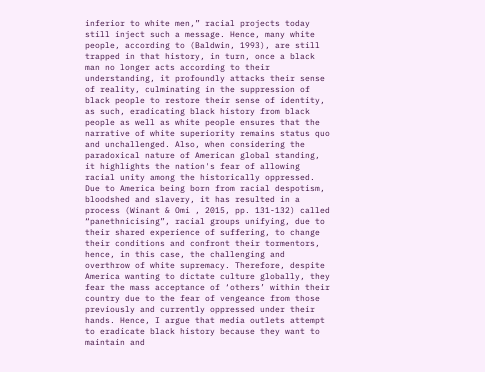inferior to white men,” racial projects today still inject such a message. Hence, many white people, according to (Baldwin, 1993), are still trapped in that history, in turn, once a black man no longer acts according to their understanding, it profoundly attacks their sense of reality, culminating in the suppression of black people to restore their sense of identity, as such, eradicating black history from black people as well as white people ensures that the narrative of white superiority remains status quo and unchallenged. Also, when considering the paradoxical nature of American global standing, it highlights the nation's fear of allowing racial unity among the historically oppressed. Due to America being born from racial despotism, bloodshed and slavery, it has resulted in a process (Winant & Omi , 2015, pp. 131-132) called “panethnicising”, racial groups unifying, due to their shared experience of suffering, to change their conditions and confront their tormentors, hence, in this case, the challenging and overthrow of white supremacy. Therefore, despite America wanting to dictate culture globally, they fear the mass acceptance of ‘others’ within their country due to the fear of vengeance from those previously and currently oppressed under their hands. Hence, I argue that media outlets attempt to eradicate black history because they want to maintain and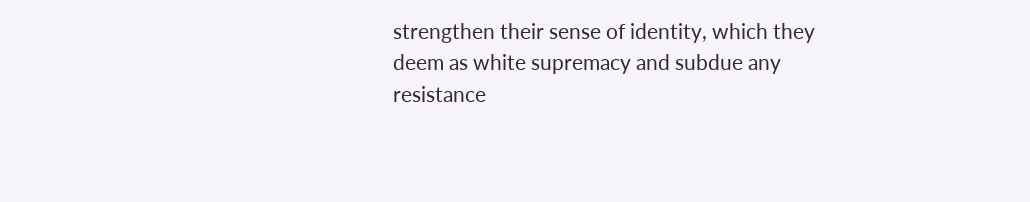strengthen their sense of identity, which they deem as white supremacy and subdue any resistance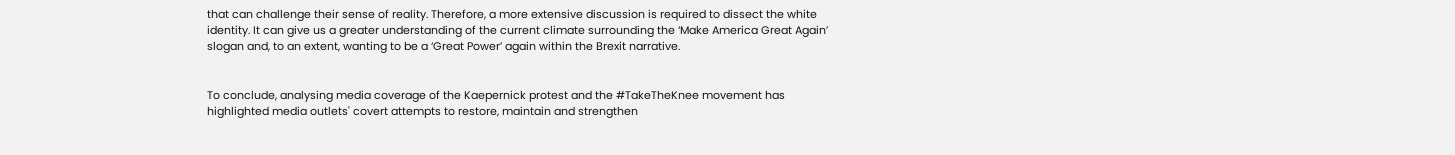that can challenge their sense of reality. Therefore, a more extensive discussion is required to dissect the white identity. It can give us a greater understanding of the current climate surrounding the ‘Make America Great Again’ slogan and, to an extent, wanting to be a ‘Great Power’ again within the Brexit narrative.


To conclude, analysing media coverage of the Kaepernick protest and the #TakeTheKnee movement has highlighted media outlets' covert attempts to restore, maintain and strengthen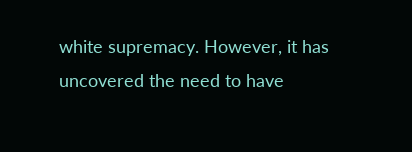white supremacy. However, it has uncovered the need to have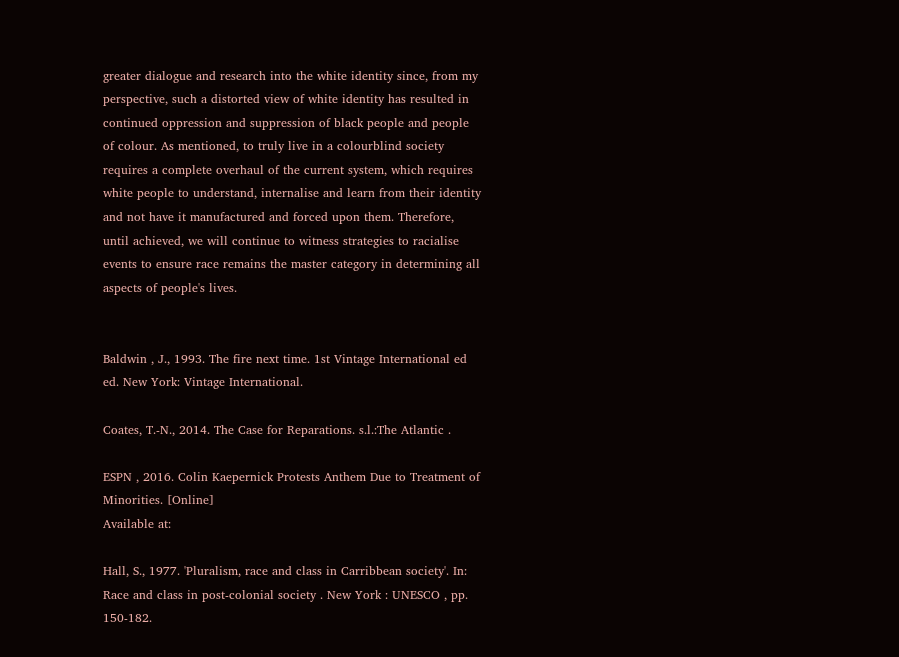greater dialogue and research into the white identity since, from my perspective, such a distorted view of white identity has resulted in continued oppression and suppression of black people and people of colour. As mentioned, to truly live in a colourblind society requires a complete overhaul of the current system, which requires white people to understand, internalise and learn from their identity and not have it manufactured and forced upon them. Therefore, until achieved, we will continue to witness strategies to racialise events to ensure race remains the master category in determining all aspects of people's lives.


Baldwin , J., 1993. The fire next time. 1st Vintage International ed ed. New York: Vintage International.

Coates, T.-N., 2014. The Case for Reparations. s.l.:The Atlantic .

ESPN , 2016. Colin Kaepernick Protests Anthem Due to Treatment of Minorities. [Online]
Available at:

Hall, S., 1977. 'Pluralism, race and class in Carribbean society'. In: Race and class in post-colonial society . New York : UNESCO , pp. 150-182.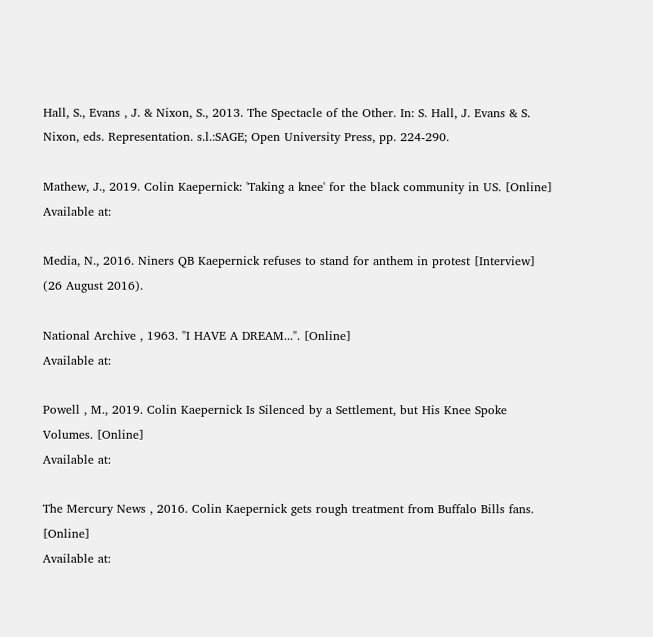Hall, S., Evans , J. & Nixon, S., 2013. The Spectacle of the Other. In: S. Hall, J. Evans & S. Nixon, eds. Representation. s.l.:SAGE; Open University Press, pp. 224-290.

Mathew, J., 2019. Colin Kaepernick: 'Taking a knee' for the black community in US. [Online]
Available at:

Media, N., 2016. Niners QB Kaepernick refuses to stand for anthem in protest [Interview] (26 August 2016).

National Archive , 1963. "I HAVE A DREAM...". [Online]
Available at:

Powell , M., 2019. Colin Kaepernick Is Silenced by a Settlement, but His Knee Spoke Volumes. [Online]
Available at:

The Mercury News , 2016. Colin Kaepernick gets rough treatment from Buffalo Bills fans. [Online]
Available at: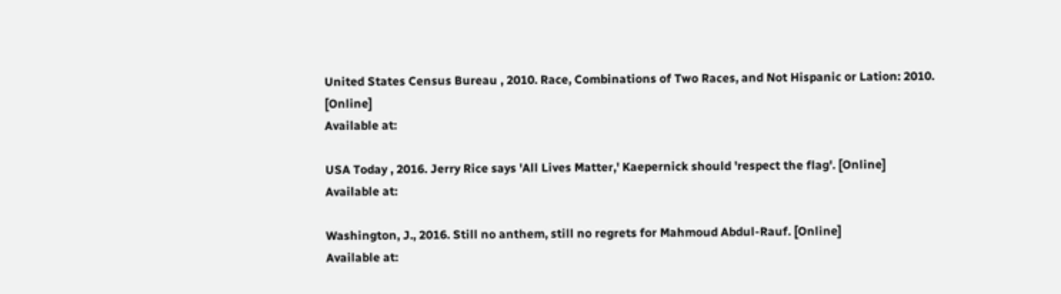United States Census Bureau , 2010. Race, Combinations of Two Races, and Not Hispanic or Lation: 2010. [Online]
Available at:

USA Today , 2016. Jerry Rice says 'All Lives Matter,' Kaepernick should 'respect the flag'. [Online]
Available at:

Washington, J., 2016. Still no anthem, still no regrets for Mahmoud Abdul-Rauf. [Online]
Available at: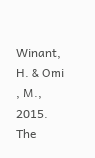Winant, H. & Omi , M., 2015. The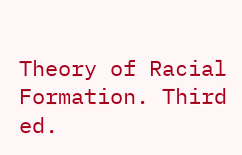Theory of Racial Formation. Third ed.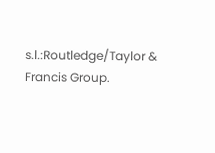s.l.:Routledge/Taylor & Francis Group.